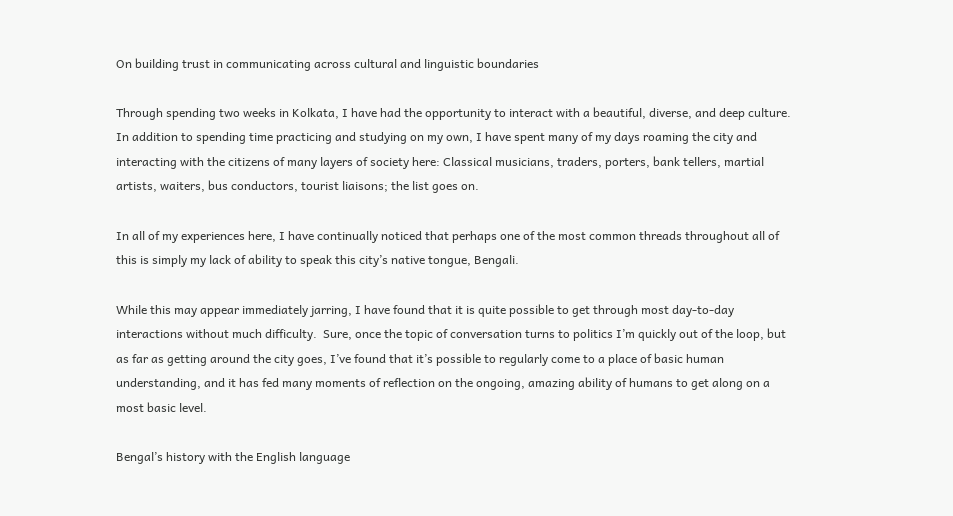On building trust in communicating across cultural and linguistic boundaries

Through spending two weeks in Kolkata, I have had the opportunity to interact with a beautiful, diverse, and deep culture.  In addition to spending time practicing and studying on my own, I have spent many of my days roaming the city and interacting with the citizens of many layers of society here: Classical musicians, traders, porters, bank tellers, martial artists, waiters, bus conductors, tourist liaisons; the list goes on.

In all of my experiences here, I have continually noticed that perhaps one of the most common threads throughout all of this is simply my lack of ability to speak this city’s native tongue, Bengali.

While this may appear immediately jarring, I have found that it is quite possible to get through most day-to-day interactions without much difficulty.  Sure, once the topic of conversation turns to politics I’m quickly out of the loop, but as far as getting around the city goes, I’ve found that it’s possible to regularly come to a place of basic human understanding, and it has fed many moments of reflection on the ongoing, amazing ability of humans to get along on a most basic level.

Bengal’s history with the English language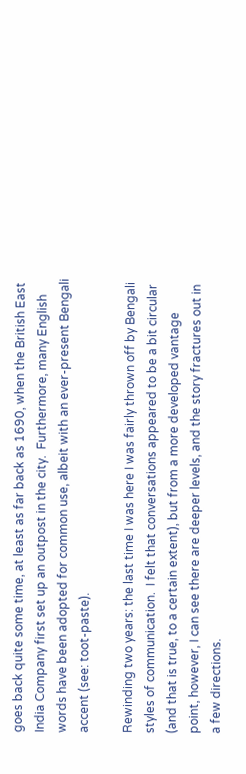goes back quite some time, at least as far back as 1690, when the British East India Company first set up an outpost in the city.  Furthermore, many English words have been adopted for common use, albeit with an ever-present Bengali accent (see: toot-paste).

Rewinding two years: the last time I was here I was fairly thrown off by Bengali styles of communication.  I felt that conversations appeared to be a bit circular (and that is true, to a certain extent), but from a more developed vantage point, however, I can see there are deeper levels, and the story fractures out in a few directions.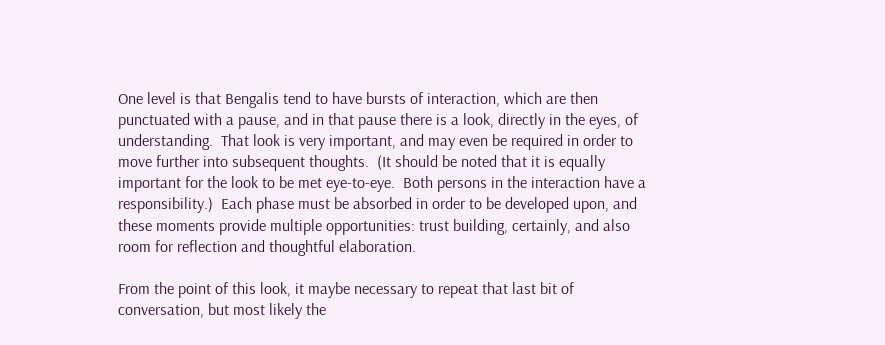One level is that Bengalis tend to have bursts of interaction, which are then punctuated with a pause, and in that pause there is a look, directly in the eyes, of understanding.  That look is very important, and may even be required in order to move further into subsequent thoughts.  (It should be noted that it is equally important for the look to be met eye-to-eye.  Both persons in the interaction have a responsibility.)  Each phase must be absorbed in order to be developed upon, and these moments provide multiple opportunities: trust building, certainly, and also room for reflection and thoughtful elaboration.

From the point of this look, it maybe necessary to repeat that last bit of conversation, but most likely the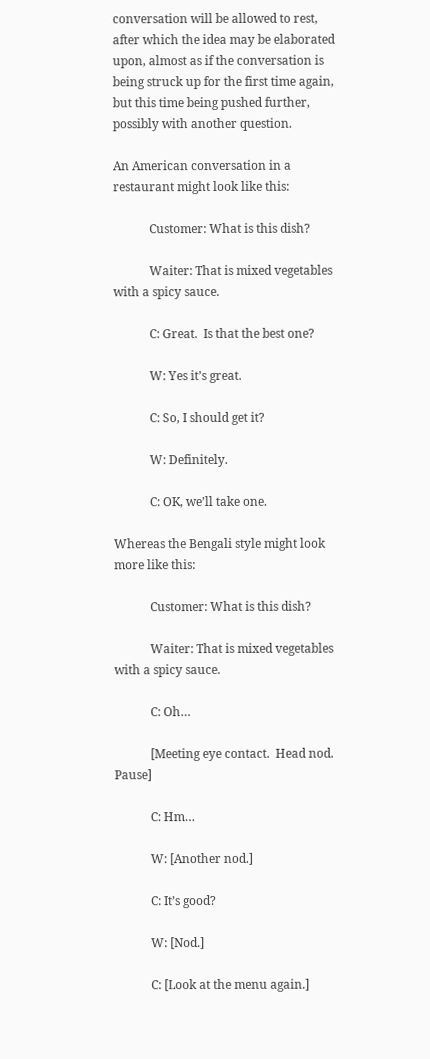conversation will be allowed to rest, after which the idea may be elaborated upon, almost as if the conversation is being struck up for the first time again, but this time being pushed further, possibly with another question.

An American conversation in a restaurant might look like this:

            Customer: What is this dish?

            Waiter: That is mixed vegetables with a spicy sauce.

            C: Great.  Is that the best one?

            W: Yes it’s great.

            C: So, I should get it?

            W: Definitely.

            C: OK, we’ll take one.

Whereas the Bengali style might look more like this:

            Customer: What is this dish?

            Waiter: That is mixed vegetables with a spicy sauce.

            C: Oh…

            [Meeting eye contact.  Head nod.  Pause]

            C: Hm…

            W: [Another nod.]

            C: It’s good?

            W: [Nod.]

            C: [Look at the menu again.]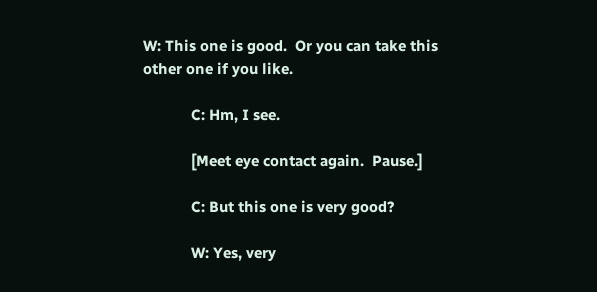W: This one is good.  Or you can take this other one if you like.

            C: Hm, I see.

            [Meet eye contact again.  Pause.]

            C: But this one is very good?

            W: Yes, very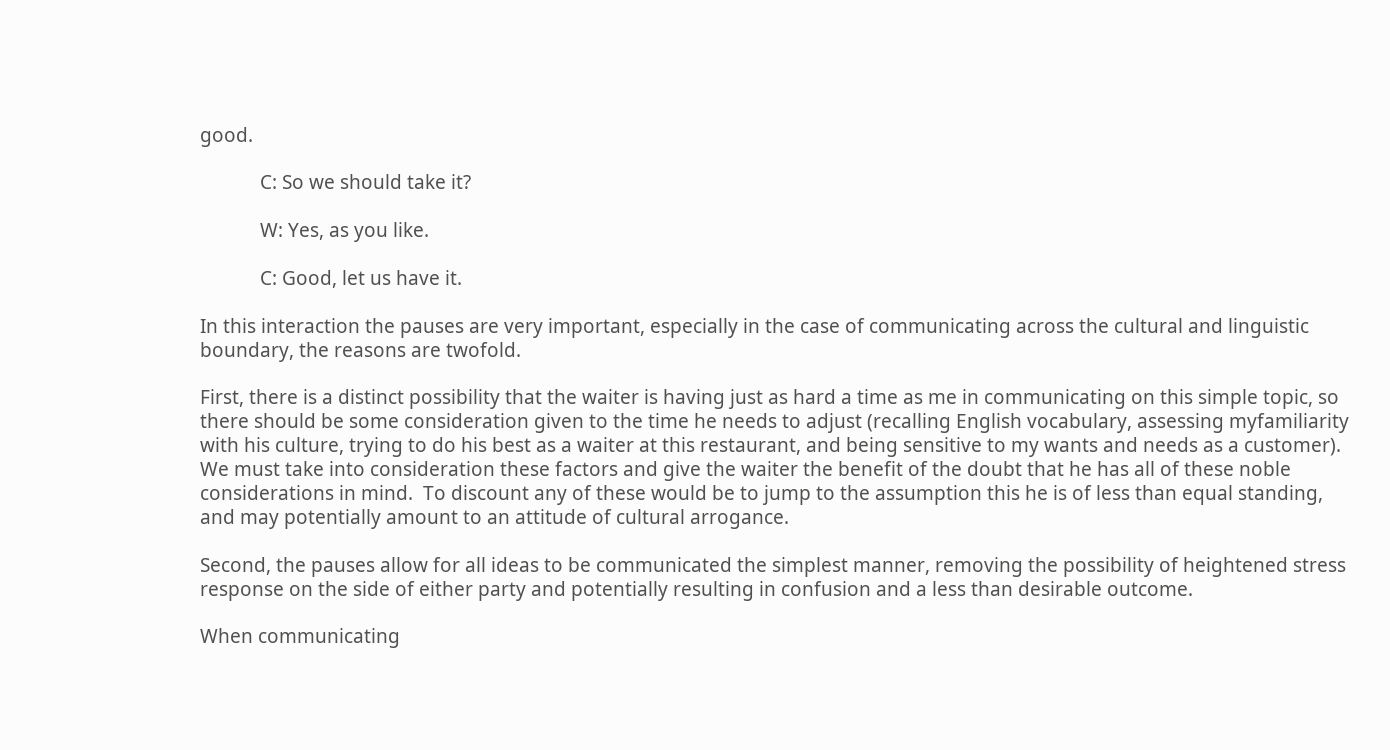good.

            C: So we should take it?

            W: Yes, as you like.

            C: Good, let us have it.

In this interaction the pauses are very important, especially in the case of communicating across the cultural and linguistic boundary, the reasons are twofold.

First, there is a distinct possibility that the waiter is having just as hard a time as me in communicating on this simple topic, so there should be some consideration given to the time he needs to adjust (recalling English vocabulary, assessing myfamiliarity with his culture, trying to do his best as a waiter at this restaurant, and being sensitive to my wants and needs as a customer).  We must take into consideration these factors and give the waiter the benefit of the doubt that he has all of these noble considerations in mind.  To discount any of these would be to jump to the assumption this he is of less than equal standing, and may potentially amount to an attitude of cultural arrogance.

Second, the pauses allow for all ideas to be communicated the simplest manner, removing the possibility of heightened stress response on the side of either party and potentially resulting in confusion and a less than desirable outcome.

When communicating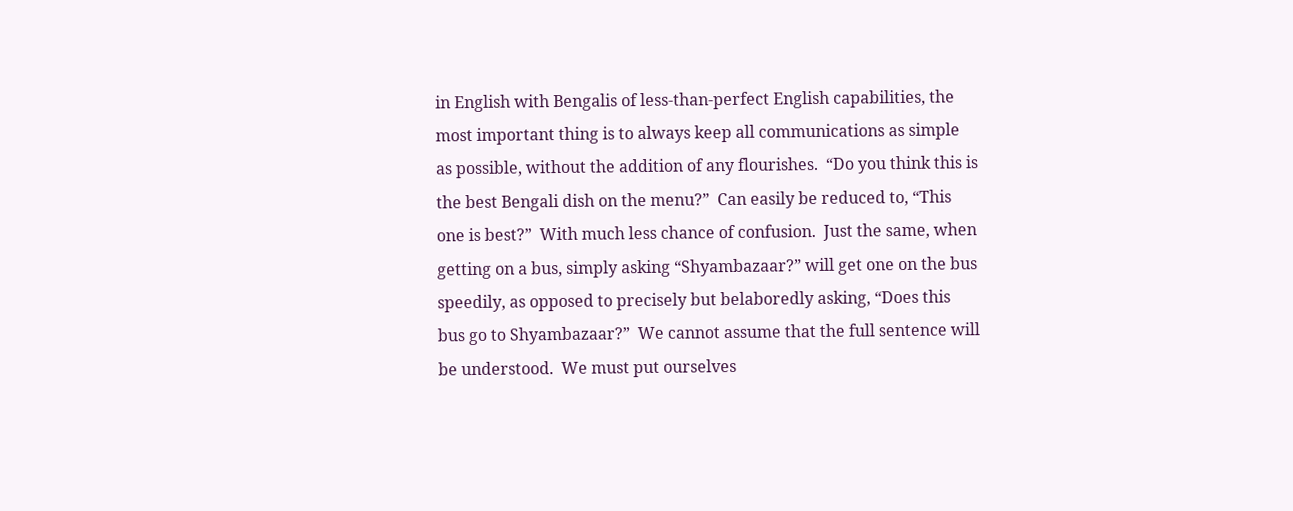in English with Bengalis of less-than-perfect English capabilities, the most important thing is to always keep all communications as simple as possible, without the addition of any flourishes.  “Do you think this is the best Bengali dish on the menu?”  Can easily be reduced to, “This one is best?”  With much less chance of confusion.  Just the same, when getting on a bus, simply asking “Shyambazaar?” will get one on the bus speedily, as opposed to precisely but belaboredly asking, “Does this bus go to Shyambazaar?”  We cannot assume that the full sentence will be understood.  We must put ourselves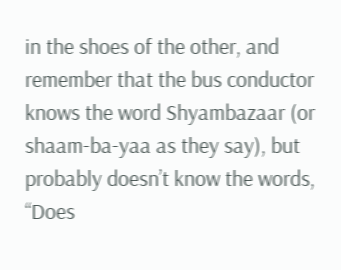in the shoes of the other, and remember that the bus conductor knows the word Shyambazaar (or shaam-ba-yaa as they say), but probably doesn’t know the words, “Does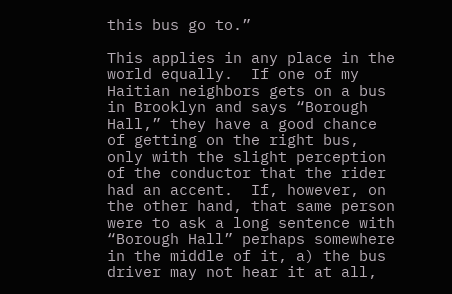this bus go to.”

This applies in any place in the world equally.  If one of my Haitian neighbors gets on a bus in Brooklyn and says “Borough Hall,” they have a good chance of getting on the right bus, only with the slight perception of the conductor that the rider had an accent.  If, however, on the other hand, that same person were to ask a long sentence with “Borough Hall” perhaps somewhere in the middle of it, a) the bus driver may not hear it at all,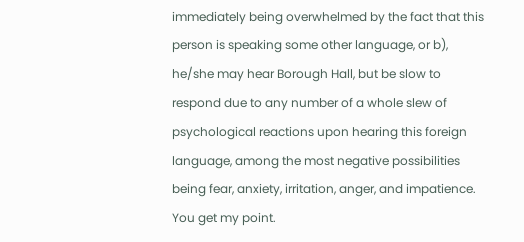immediately being overwhelmed by the fact that this person is speaking some other language, or b), he/she may hear Borough Hall, but be slow to respond due to any number of a whole slew of psychological reactions upon hearing this foreign language, among the most negative possibilities being fear, anxiety, irritation, anger, and impatience.  You get my point.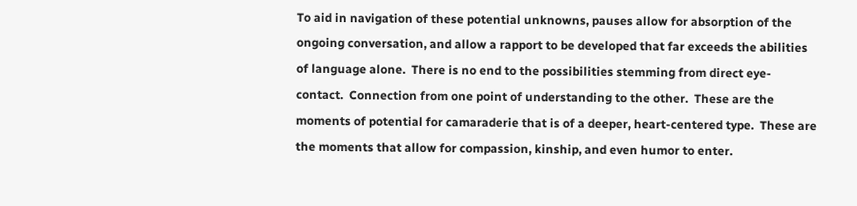To aid in navigation of these potential unknowns, pauses allow for absorption of the ongoing conversation, and allow a rapport to be developed that far exceeds the abilities of language alone.  There is no end to the possibilities stemming from direct eye-contact.  Connection from one point of understanding to the other.  These are the moments of potential for camaraderie that is of a deeper, heart-centered type.  These are the moments that allow for compassion, kinship, and even humor to enter.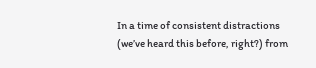In a time of consistent distractions (we’ve heard this before, right?) from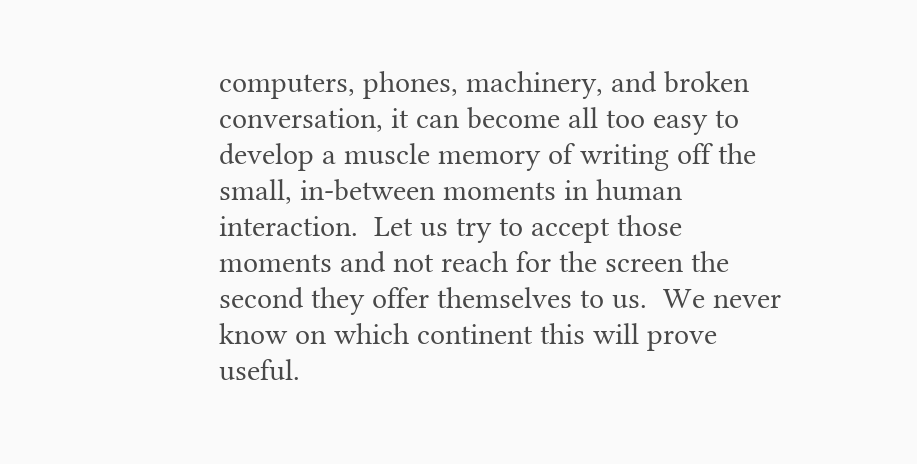computers, phones, machinery, and broken conversation, it can become all too easy to develop a muscle memory of writing off the small, in-between moments in human interaction.  Let us try to accept those moments and not reach for the screen the second they offer themselves to us.  We never know on which continent this will prove useful.